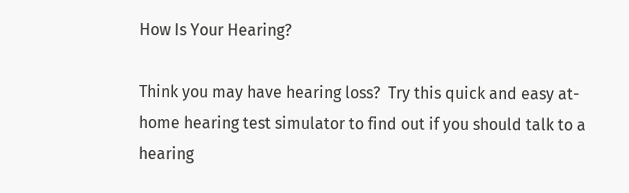How Is Your Hearing?

Think you may have hearing loss?  Try this quick and easy at-home hearing test simulator to find out if you should talk to a hearing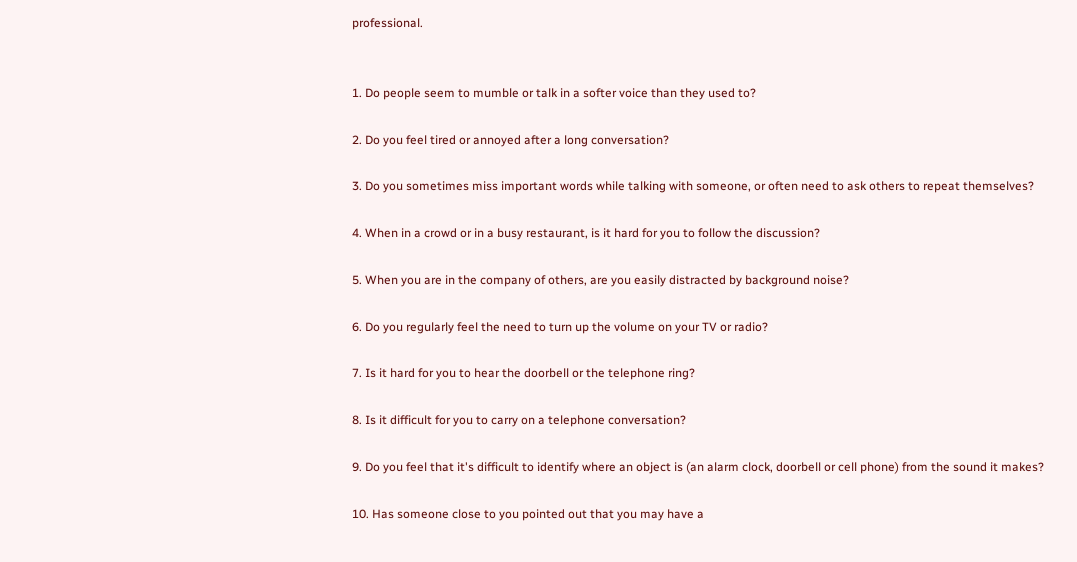professional.


1. Do people seem to mumble or talk in a softer voice than they used to?

2. Do you feel tired or annoyed after a long conversation?

3. Do you sometimes miss important words while talking with someone, or often need to ask others to repeat themselves?

4. When in a crowd or in a busy restaurant, is it hard for you to follow the discussion?

5. When you are in the company of others, are you easily distracted by background noise?

6. Do you regularly feel the need to turn up the volume on your TV or radio?

7. Is it hard for you to hear the doorbell or the telephone ring?

8. Is it difficult for you to carry on a telephone conversation?

9. Do you feel that it's difficult to identify where an object is (an alarm clock, doorbell or cell phone) from the sound it makes?

10. Has someone close to you pointed out that you may have a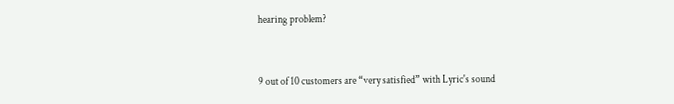hearing problem?


9 out of 10 customers are “very satisfied” with Lyric's sound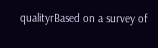qualityrBased on a survey of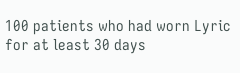100 patients who had worn Lyric for at least 30 days